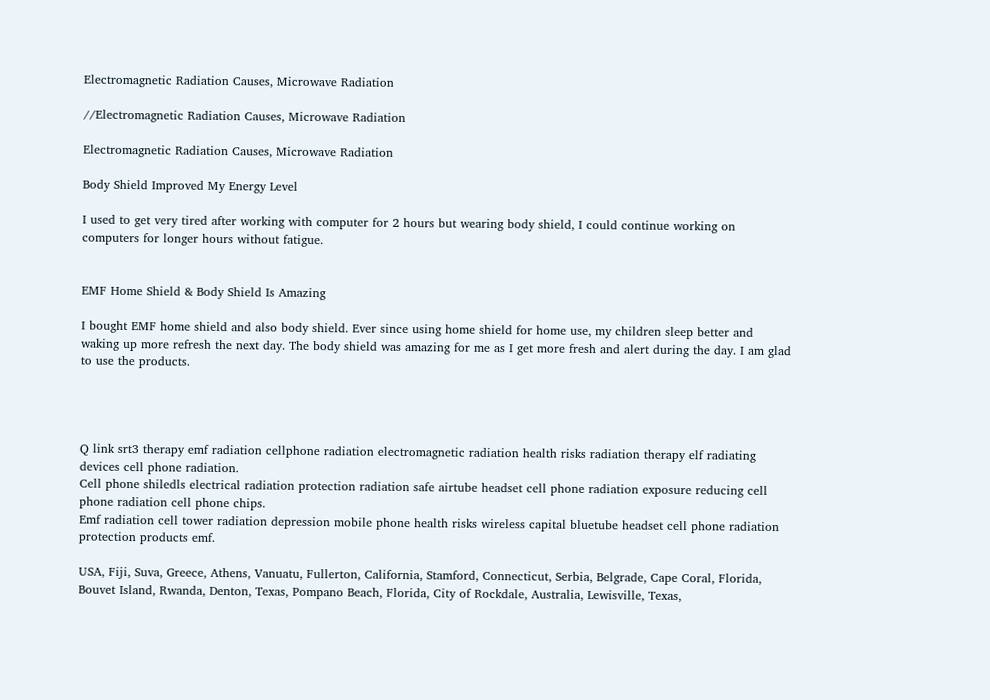Electromagnetic Radiation Causes, Microwave Radiation

//Electromagnetic Radiation Causes, Microwave Radiation

Electromagnetic Radiation Causes, Microwave Radiation

Body Shield Improved My Energy Level

I used to get very tired after working with computer for 2 hours but wearing body shield, I could continue working on computers for longer hours without fatigue.


EMF Home Shield & Body Shield Is Amazing

I bought EMF home shield and also body shield. Ever since using home shield for home use, my children sleep better and waking up more refresh the next day. The body shield was amazing for me as I get more fresh and alert during the day. I am glad to use the products.




Q link srt3 therapy emf radiation cellphone radiation electromagnetic radiation health risks radiation therapy elf radiating devices cell phone radiation.
Cell phone shiledls electrical radiation protection radiation safe airtube headset cell phone radiation exposure reducing cell phone radiation cell phone chips.
Emf radiation cell tower radiation depression mobile phone health risks wireless capital bluetube headset cell phone radiation protection products emf.

USA, Fiji, Suva, Greece, Athens, Vanuatu, Fullerton, California, Stamford, Connecticut, Serbia, Belgrade, Cape Coral, Florida, Bouvet Island, Rwanda, Denton, Texas, Pompano Beach, Florida, City of Rockdale, Australia, Lewisville, Texas,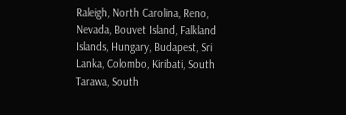Raleigh, North Carolina, Reno, Nevada, Bouvet Island, Falkland Islands, Hungary, Budapest, Sri Lanka, Colombo, Kiribati, South Tarawa, South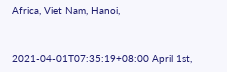Africa, Viet Nam, Hanoi,


2021-04-01T07:35:19+08:00 April 1st,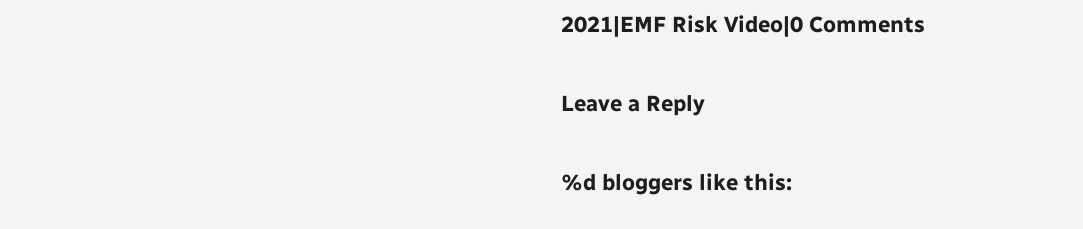2021|EMF Risk Video|0 Comments

Leave a Reply

%d bloggers like this: